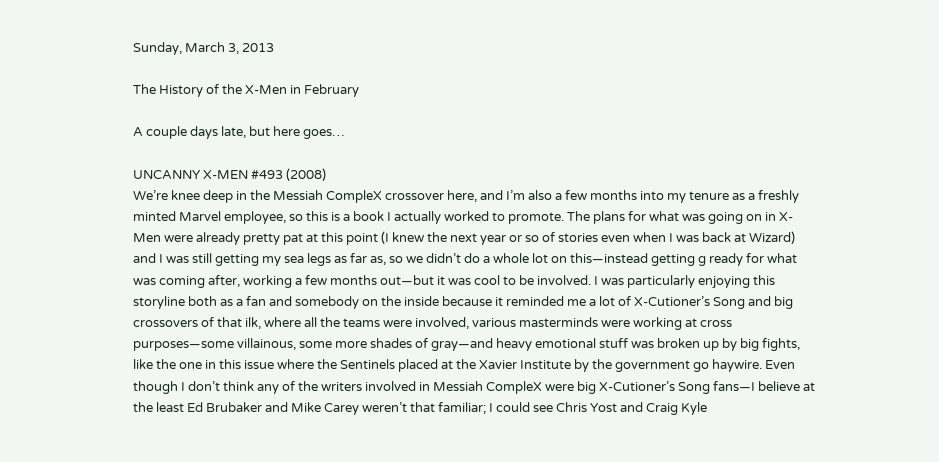Sunday, March 3, 2013

The History of the X-Men in February

A couple days late, but here goes…

UNCANNY X-MEN #493 (2008)
We’re knee deep in the Messiah CompleX crossover here, and I’m also a few months into my tenure as a freshly minted Marvel employee, so this is a book I actually worked to promote. The plans for what was going on in X-Men were already pretty pat at this point (I knew the next year or so of stories even when I was back at Wizard) and I was still getting my sea legs as far as, so we didn’t do a whole lot on this—instead getting g ready for what was coming after, working a few months out—but it was cool to be involved. I was particularly enjoying this storyline both as a fan and somebody on the inside because it reminded me a lot of X-Cutioner’s Song and big crossovers of that ilk, where all the teams were involved, various masterminds were working at cross purposes—some villainous, some more shades of gray—and heavy emotional stuff was broken up by big fights, like the one in this issue where the Sentinels placed at the Xavier Institute by the government go haywire. Even though I don’t think any of the writers involved in Messiah CompleX were big X-Cutioner’s Song fans—I believe at the least Ed Brubaker and Mike Carey weren’t that familiar; I could see Chris Yost and Craig Kyle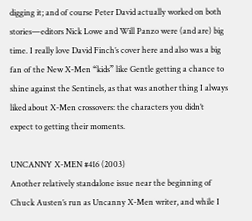digging it; and of course Peter David actually worked on both stories—editors Nick Lowe and Will Panzo were (and are) big time. I really love David Finch’s cover here and also was a big fan of the New X-Men “kids” like Gentle getting a chance to shine against the Sentinels, as that was another thing I always liked about X-Men crossovers: the characters you didn’t expect to getting their moments.

UNCANNY X-MEN #416 (2003)
Another relatively standalone issue near the beginning of Chuck Austen’s run as Uncanny X-Men writer, and while I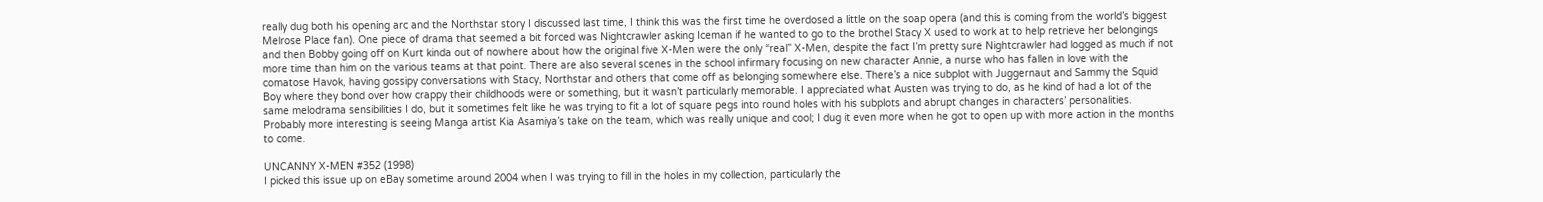really dug both his opening arc and the Northstar story I discussed last time, I think this was the first time he overdosed a little on the soap opera (and this is coming from the world’s biggest Melrose Place fan). One piece of drama that seemed a bit forced was Nightcrawler asking Iceman if he wanted to go to the brothel Stacy X used to work at to help retrieve her belongings and then Bobby going off on Kurt kinda out of nowhere about how the original five X-Men were the only “real” X-Men, despite the fact I’m pretty sure Nightcrawler had logged as much if not more time than him on the various teams at that point. There are also several scenes in the school infirmary focusing on new character Annie, a nurse who has fallen in love with the comatose Havok, having gossipy conversations with Stacy, Northstar and others that come off as belonging somewhere else. There’s a nice subplot with Juggernaut and Sammy the Squid Boy where they bond over how crappy their childhoods were or something, but it wasn’t particularly memorable. I appreciated what Austen was trying to do, as he kind of had a lot of the same melodrama sensibilities I do, but it sometimes felt like he was trying to fit a lot of square pegs into round holes with his subplots and abrupt changes in characters’ personalities. Probably more interesting is seeing Manga artist Kia Asamiya’s take on the team, which was really unique and cool; I dug it even more when he got to open up with more action in the months to come.

UNCANNY X-MEN #352 (1998)
I picked this issue up on eBay sometime around 2004 when I was trying to fill in the holes in my collection, particularly the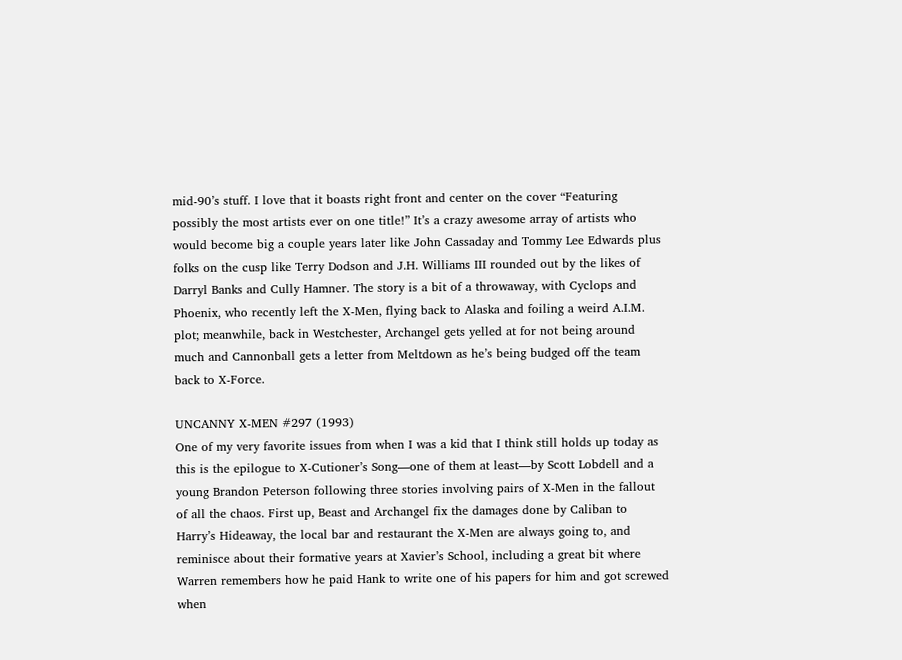mid-90’s stuff. I love that it boasts right front and center on the cover “Featuring possibly the most artists ever on one title!” It’s a crazy awesome array of artists who would become big a couple years later like John Cassaday and Tommy Lee Edwards plus folks on the cusp like Terry Dodson and J.H. Williams III rounded out by the likes of Darryl Banks and Cully Hamner. The story is a bit of a throwaway, with Cyclops and Phoenix, who recently left the X-Men, flying back to Alaska and foiling a weird A.I.M. plot; meanwhile, back in Westchester, Archangel gets yelled at for not being around much and Cannonball gets a letter from Meltdown as he’s being budged off the team back to X-Force.

UNCANNY X-MEN #297 (1993)
One of my very favorite issues from when I was a kid that I think still holds up today as this is the epilogue to X-Cutioner’s Song—one of them at least—by Scott Lobdell and a young Brandon Peterson following three stories involving pairs of X-Men in the fallout of all the chaos. First up, Beast and Archangel fix the damages done by Caliban to Harry’s Hideaway, the local bar and restaurant the X-Men are always going to, and reminisce about their formative years at Xavier’s School, including a great bit where Warren remembers how he paid Hank to write one of his papers for him and got screwed when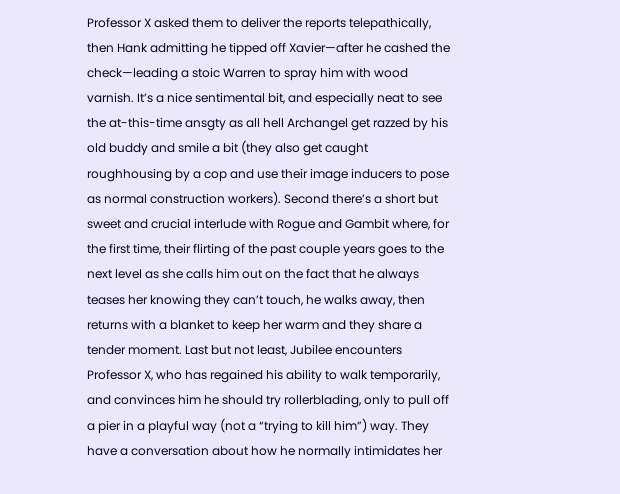Professor X asked them to deliver the reports telepathically, then Hank admitting he tipped off Xavier—after he cashed the check—leading a stoic Warren to spray him with wood varnish. It’s a nice sentimental bit, and especially neat to see the at-this-time ansgty as all hell Archangel get razzed by his old buddy and smile a bit (they also get caught roughhousing by a cop and use their image inducers to pose as normal construction workers). Second there’s a short but sweet and crucial interlude with Rogue and Gambit where, for the first time, their flirting of the past couple years goes to the next level as she calls him out on the fact that he always teases her knowing they can’t touch, he walks away, then returns with a blanket to keep her warm and they share a tender moment. Last but not least, Jubilee encounters Professor X, who has regained his ability to walk temporarily, and convinces him he should try rollerblading, only to pull off a pier in a playful way (not a “trying to kill him”) way. They have a conversation about how he normally intimidates her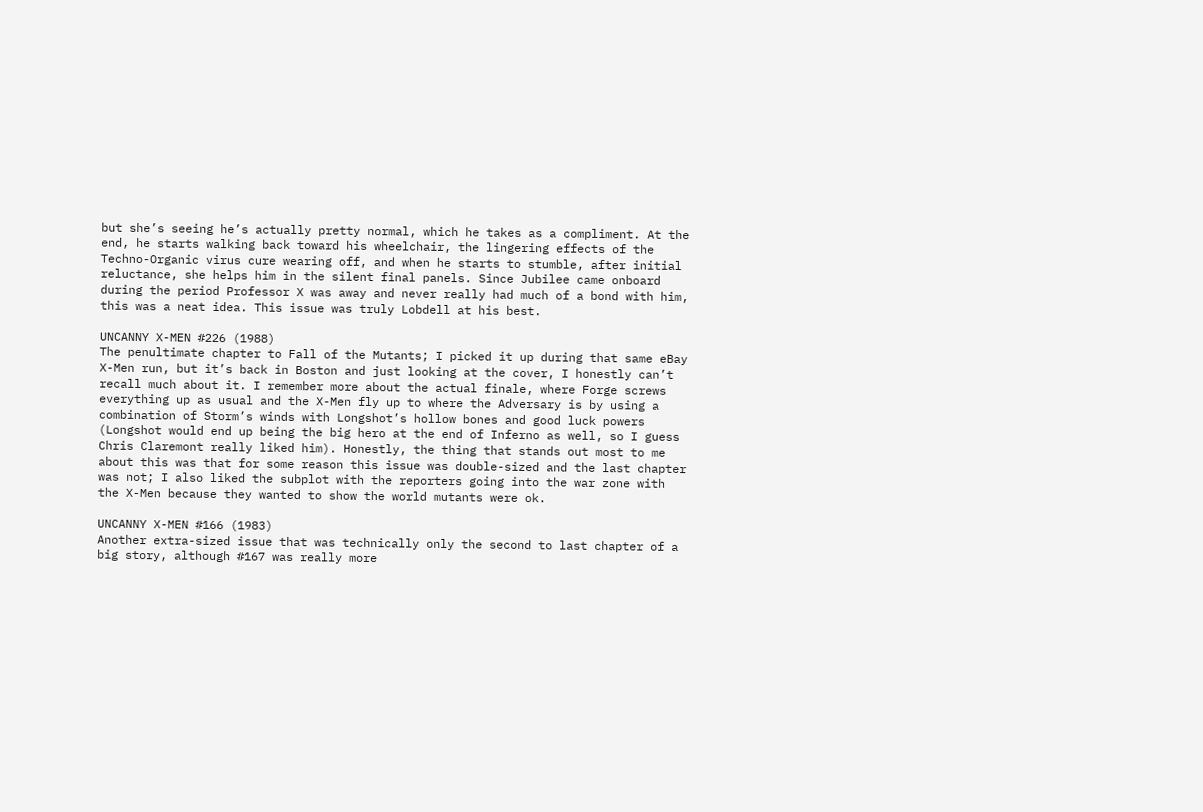but she’s seeing he’s actually pretty normal, which he takes as a compliment. At the end, he starts walking back toward his wheelchair, the lingering effects of the Techno-Organic virus cure wearing off, and when he starts to stumble, after initial reluctance, she helps him in the silent final panels. Since Jubilee came onboard during the period Professor X was away and never really had much of a bond with him, this was a neat idea. This issue was truly Lobdell at his best.

UNCANNY X-MEN #226 (1988)
The penultimate chapter to Fall of the Mutants; I picked it up during that same eBay X-Men run, but it’s back in Boston and just looking at the cover, I honestly can’t recall much about it. I remember more about the actual finale, where Forge screws everything up as usual and the X-Men fly up to where the Adversary is by using a combination of Storm’s winds with Longshot’s hollow bones and good luck powers (Longshot would end up being the big hero at the end of Inferno as well, so I guess Chris Claremont really liked him). Honestly, the thing that stands out most to me about this was that for some reason this issue was double-sized and the last chapter was not; I also liked the subplot with the reporters going into the war zone with the X-Men because they wanted to show the world mutants were ok.

UNCANNY X-MEN #166 (1983)
Another extra-sized issue that was technically only the second to last chapter of a big story, although #167 was really more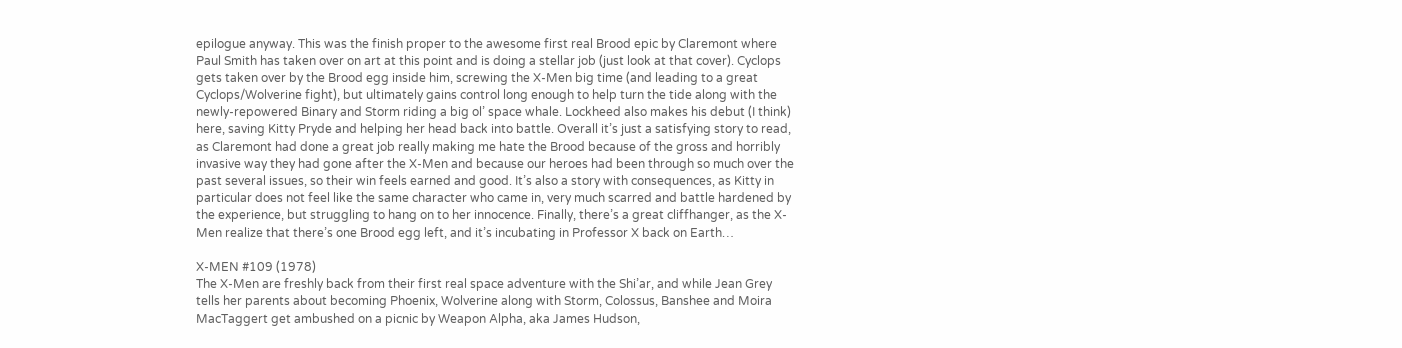epilogue anyway. This was the finish proper to the awesome first real Brood epic by Claremont where Paul Smith has taken over on art at this point and is doing a stellar job (just look at that cover). Cyclops gets taken over by the Brood egg inside him, screwing the X-Men big time (and leading to a great Cyclops/Wolverine fight), but ultimately gains control long enough to help turn the tide along with the newly-repowered Binary and Storm riding a big ol’ space whale. Lockheed also makes his debut (I think) here, saving Kitty Pryde and helping her head back into battle. Overall it’s just a satisfying story to read, as Claremont had done a great job really making me hate the Brood because of the gross and horribly invasive way they had gone after the X-Men and because our heroes had been through so much over the past several issues, so their win feels earned and good. It’s also a story with consequences, as Kitty in particular does not feel like the same character who came in, very much scarred and battle hardened by the experience, but struggling to hang on to her innocence. Finally, there’s a great cliffhanger, as the X-Men realize that there’s one Brood egg left, and it’s incubating in Professor X back on Earth…

X-MEN #109 (1978)
The X-Men are freshly back from their first real space adventure with the Shi’ar, and while Jean Grey tells her parents about becoming Phoenix, Wolverine along with Storm, Colossus, Banshee and Moira MacTaggert get ambushed on a picnic by Weapon Alpha, aka James Hudson,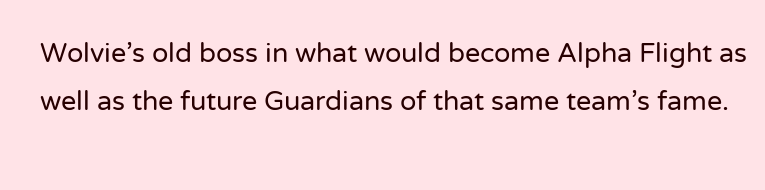Wolvie’s old boss in what would become Alpha Flight as well as the future Guardians of that same team’s fame.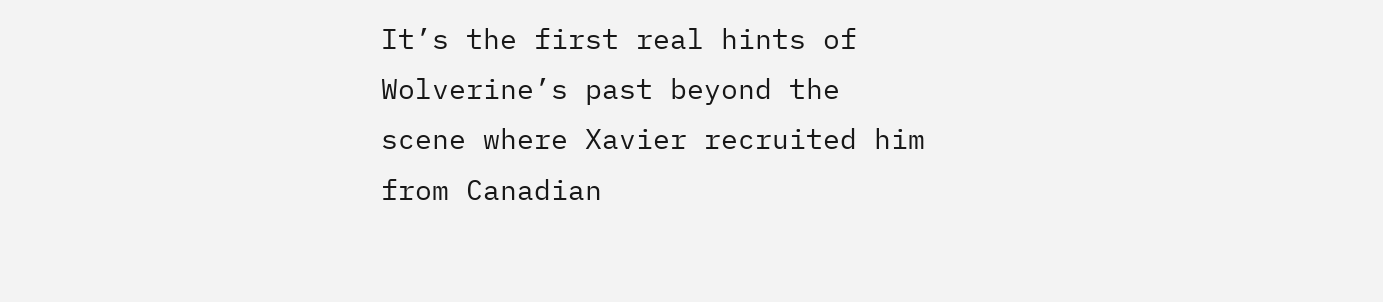It’s the first real hints of Wolverine’s past beyond the scene where Xavier recruited him from Canadian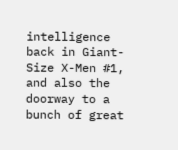intelligence back in Giant-Size X-Men #1, and also the doorway to a bunch of great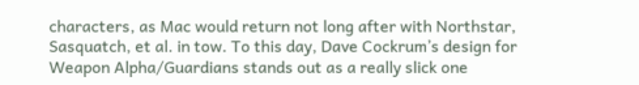characters, as Mac would return not long after with Northstar, Sasquatch, et al. in tow. To this day, Dave Cockrum’s design for Weapon Alpha/Guardians stands out as a really slick one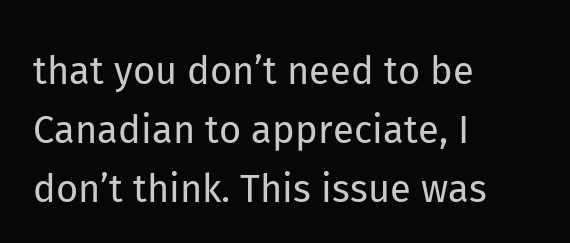that you don’t need to be Canadian to appreciate, I don’t think. This issue was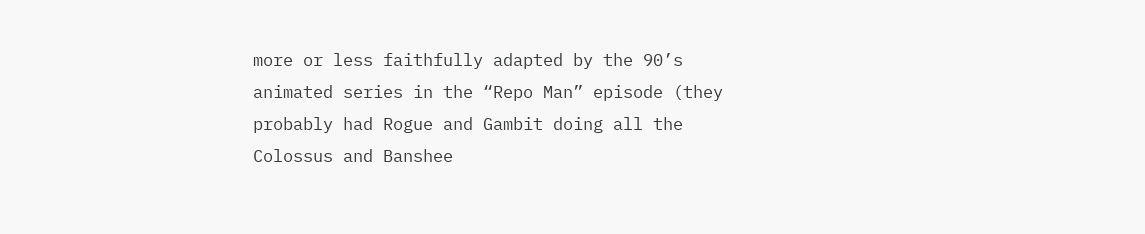more or less faithfully adapted by the 90’s animated series in the “Repo Man” episode (they probably had Rogue and Gambit doing all the Colossus and Banshee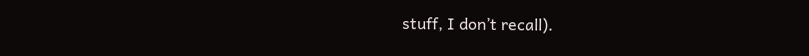stuff, I don’t recall).